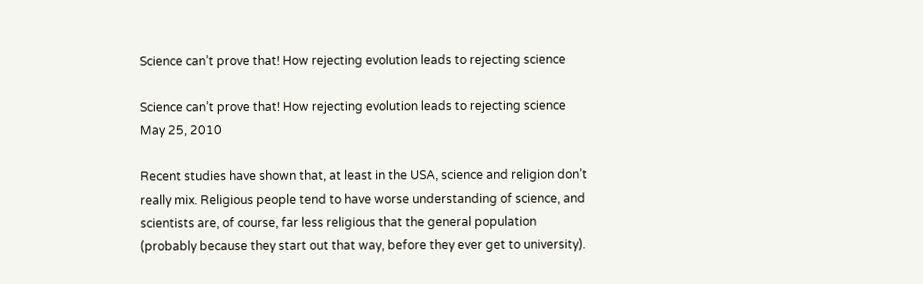Science can’t prove that! How rejecting evolution leads to rejecting science

Science can’t prove that! How rejecting evolution leads to rejecting science May 25, 2010

Recent studies have shown that, at least in the USA, science and religion don’t really mix. Religious people tend to have worse understanding of science, and scientists are, of course, far less religious that the general population (probably because they start out that way, before they ever get to university).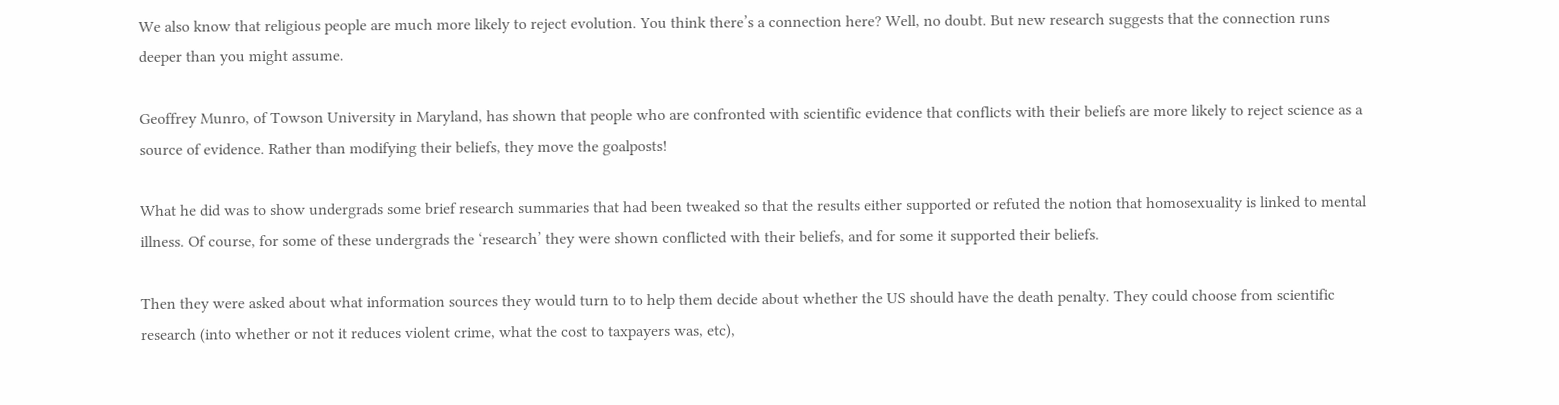We also know that religious people are much more likely to reject evolution. You think there’s a connection here? Well, no doubt. But new research suggests that the connection runs deeper than you might assume.

Geoffrey Munro, of Towson University in Maryland, has shown that people who are confronted with scientific evidence that conflicts with their beliefs are more likely to reject science as a source of evidence. Rather than modifying their beliefs, they move the goalposts!

What he did was to show undergrads some brief research summaries that had been tweaked so that the results either supported or refuted the notion that homosexuality is linked to mental illness. Of course, for some of these undergrads the ‘research’ they were shown conflicted with their beliefs, and for some it supported their beliefs.

Then they were asked about what information sources they would turn to to help them decide about whether the US should have the death penalty. They could choose from scientific research (into whether or not it reduces violent crime, what the cost to taxpayers was, etc),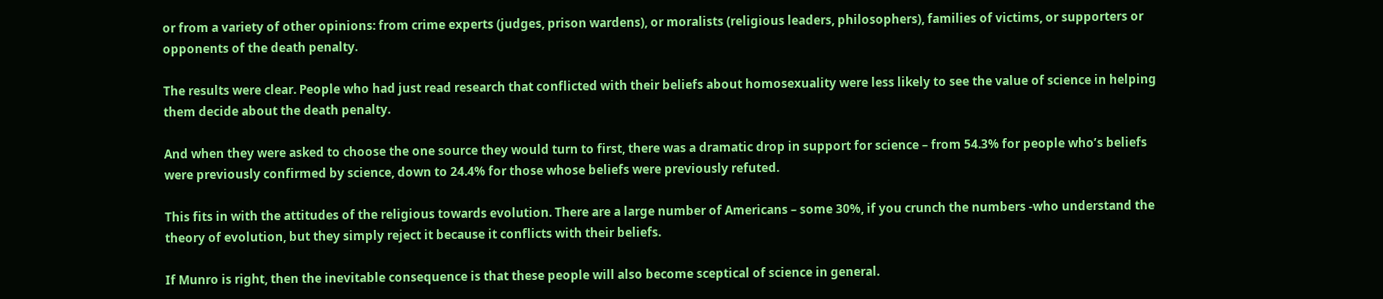or from a variety of other opinions: from crime experts (judges, prison wardens), or moralists (religious leaders, philosophers), families of victims, or supporters or opponents of the death penalty.

The results were clear. People who had just read research that conflicted with their beliefs about homosexuality were less likely to see the value of science in helping them decide about the death penalty.

And when they were asked to choose the one source they would turn to first, there was a dramatic drop in support for science – from 54.3% for people who’s beliefs were previously confirmed by science, down to 24.4% for those whose beliefs were previously refuted.

This fits in with the attitudes of the religious towards evolution. There are a large number of Americans – some 30%, if you crunch the numbers -who understand the theory of evolution, but they simply reject it because it conflicts with their beliefs.

If Munro is right, then the inevitable consequence is that these people will also become sceptical of science in general.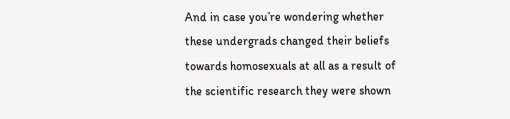And in case you’re wondering whether these undergrads changed their beliefs towards homosexuals at all as a result of the scientific research they were shown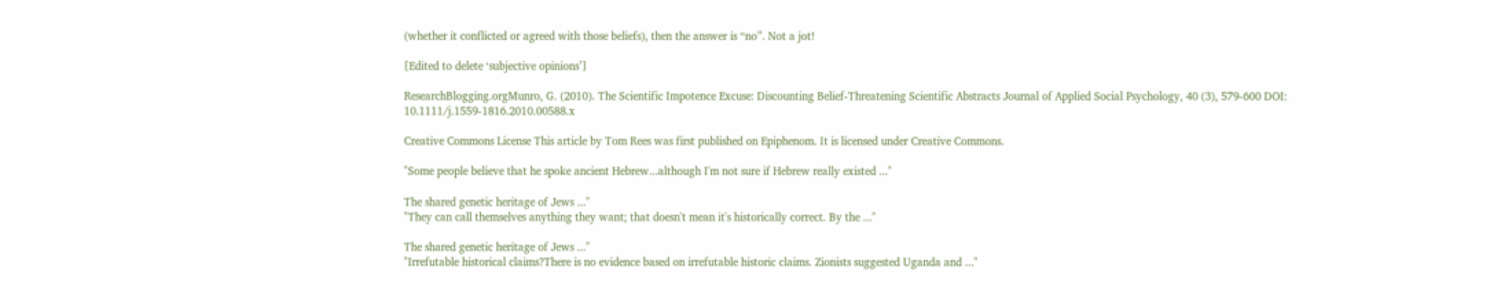(whether it conflicted or agreed with those beliefs), then the answer is “no”. Not a jot!

[Edited to delete ‘subjective opinions’]

ResearchBlogging.orgMunro, G. (2010). The Scientific Impotence Excuse: Discounting Belief-Threatening Scientific Abstracts Journal of Applied Social Psychology, 40 (3), 579-600 DOI: 10.1111/j.1559-1816.2010.00588.x

Creative Commons License This article by Tom Rees was first published on Epiphenom. It is licensed under Creative Commons.

"Some people believe that he spoke ancient Hebrew...although I'm not sure if Hebrew really existed ..."

The shared genetic heritage of Jews ..."
"They can call themselves anything they want; that doesn't mean it's historically correct. By the ..."

The shared genetic heritage of Jews ..."
"Irrefutable historical claims?There is no evidence based on irrefutable historic claims. Zionists suggested Uganda and ..."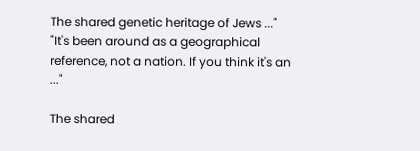The shared genetic heritage of Jews ..."
"It's been around as a geographical reference, not a nation. If you think it's an ..."

The shared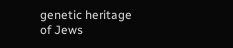genetic heritage of Jews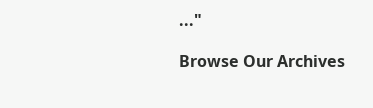..."

Browse Our Archives